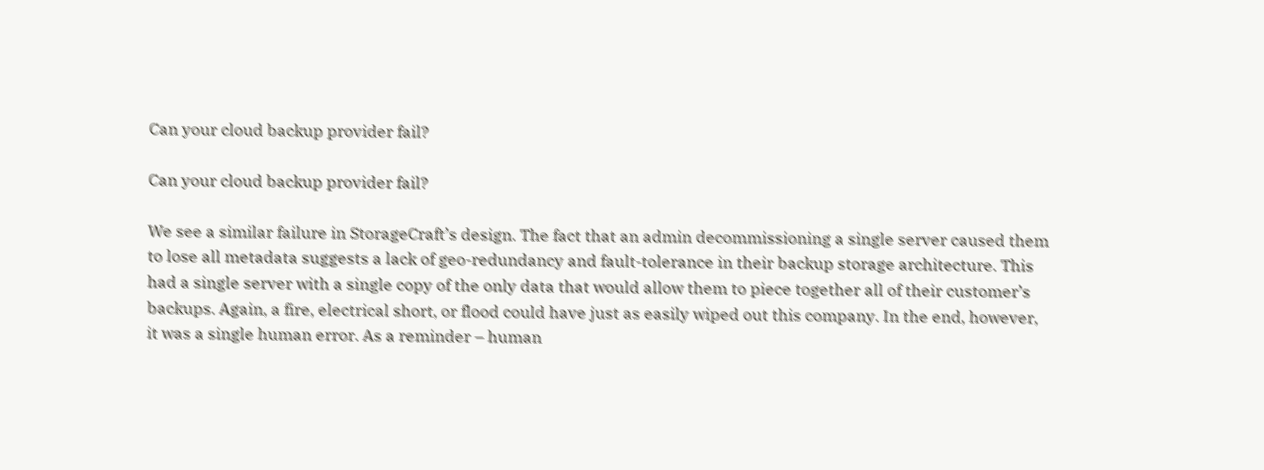Can your cloud backup provider fail?

Can your cloud backup provider fail?

We see a similar failure in StorageCraft’s design. The fact that an admin decommissioning a single server caused them to lose all metadata suggests a lack of geo-redundancy and fault-tolerance in their backup storage architecture. This had a single server with a single copy of the only data that would allow them to piece together all of their customer’s backups. Again, a fire, electrical short, or flood could have just as easily wiped out this company. In the end, however, it was a single human error. As a reminder – human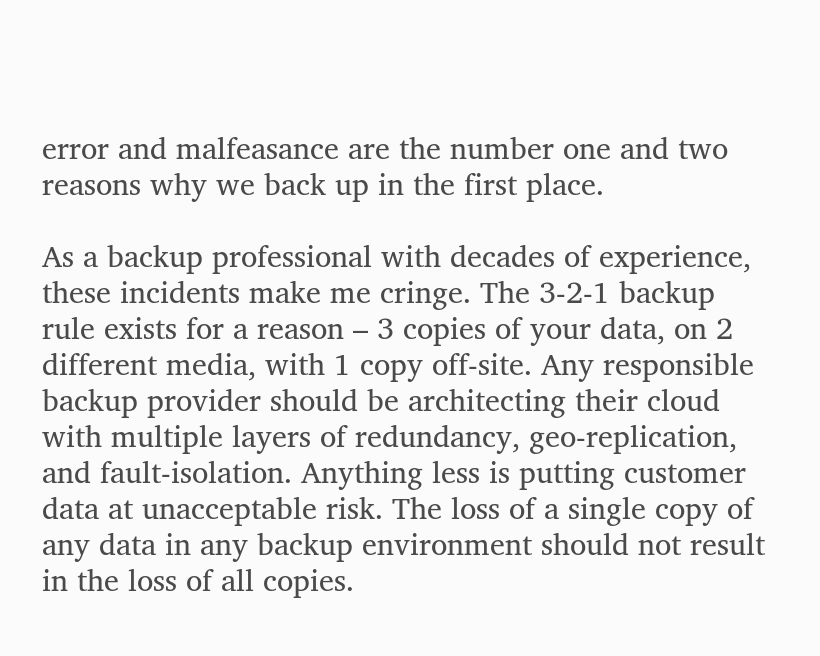error and malfeasance are the number one and two reasons why we back up in the first place.

As a backup professional with decades of experience, these incidents make me cringe. The 3-2-1 backup rule exists for a reason – 3 copies of your data, on 2 different media, with 1 copy off-site. Any responsible backup provider should be architecting their cloud with multiple layers of redundancy, geo-replication, and fault-isolation. Anything less is putting customer data at unacceptable risk. The loss of a single copy of any data in any backup environment should not result in the loss of all copies.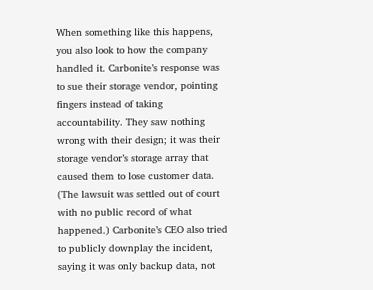When something like this happens, you also look to how the company handled it. Carbonite’s response was to sue their storage vendor, pointing fingers instead of taking accountability. They saw nothing wrong with their design; it was their storage vendor’s storage array that caused them to lose customer data. (The lawsuit was settled out of court with no public record of what happened.) Carbonite’s CEO also tried to publicly downplay the incident, saying it was only backup data, not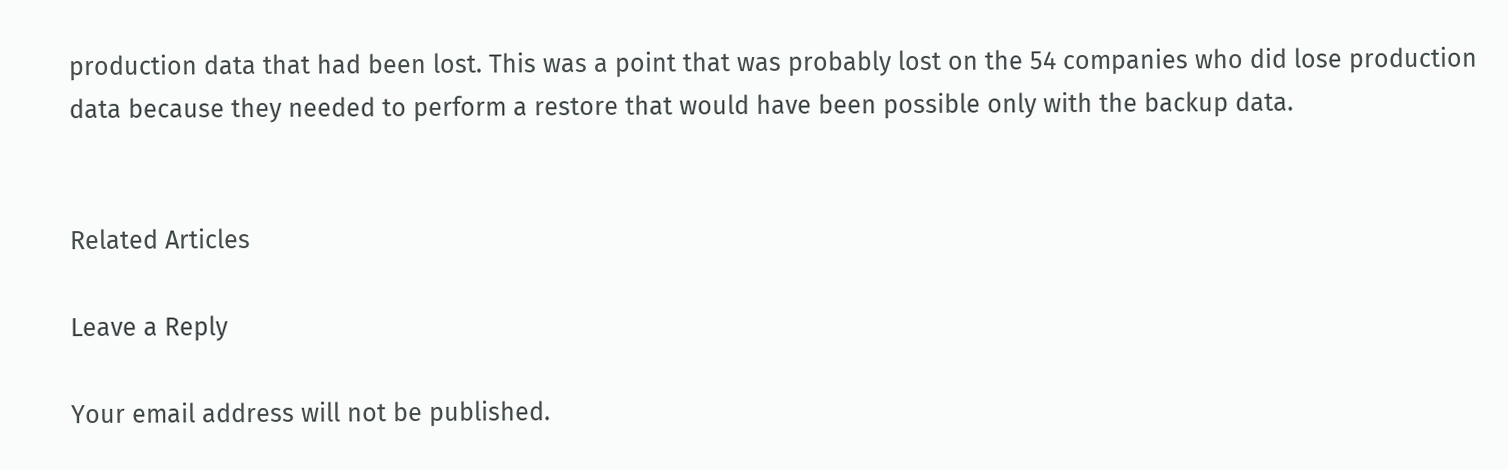production data that had been lost. This was a point that was probably lost on the 54 companies who did lose production data because they needed to perform a restore that would have been possible only with the backup data.


Related Articles

Leave a Reply

Your email address will not be published.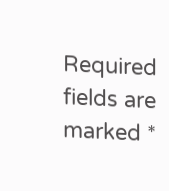Required fields are marked *